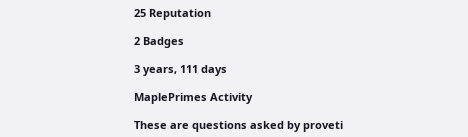25 Reputation

2 Badges

3 years, 111 days

MaplePrimes Activity

These are questions asked by proveti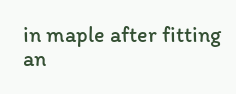in maple after fitting an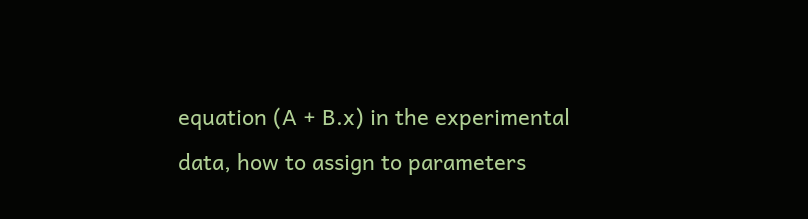equation (A + B.x) in the experimental data, how to assign to parameters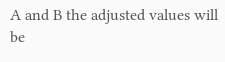A and B the adjusted values will be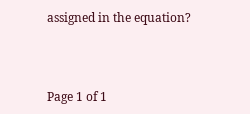assigned in the equation?



Page 1 of 1